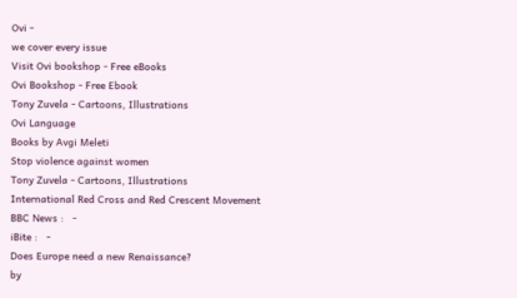Ovi -
we cover every issue
Visit Ovi bookshop - Free eBooks
Ovi Bookshop - Free Ebook
Tony Zuvela - Cartoons, Illustrations
Ovi Language
Books by Avgi Meleti
Stop violence against women
Tony Zuvela - Cartoons, Illustrations
International Red Cross and Red Crescent Movement
BBC News :   -
iBite :   -
Does Europe need a new Renaissance?
by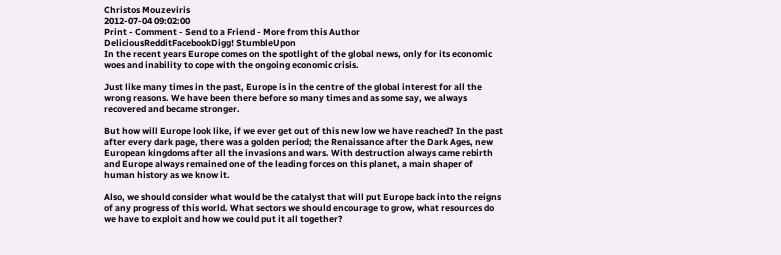Christos Mouzeviris
2012-07-04 09:02:00
Print - Comment - Send to a Friend - More from this Author
DeliciousRedditFacebookDigg! StumbleUpon
In the recent years Europe comes on the spotlight of the global news, only for its economic woes and inability to cope with the ongoing economic crisis.

Just like many times in the past, Europe is in the centre of the global interest for all the wrong reasons. We have been there before so many times and as some say, we always recovered and became stronger.

But how will Europe look like, if we ever get out of this new low we have reached? In the past after every dark page, there was a golden period; the Renaissance after the Dark Ages, new European kingdoms after all the invasions and wars. With destruction always came rebirth and Europe always remained one of the leading forces on this planet, a main shaper of human history as we know it.

Also, we should consider what would be the catalyst that will put Europe back into the reigns of any progress of this world. What sectors we should encourage to grow, what resources do we have to exploit and how we could put it all together?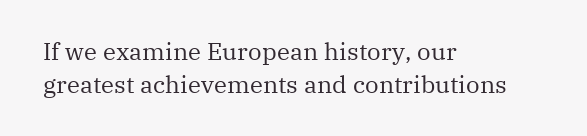If we examine European history, our greatest achievements and contributions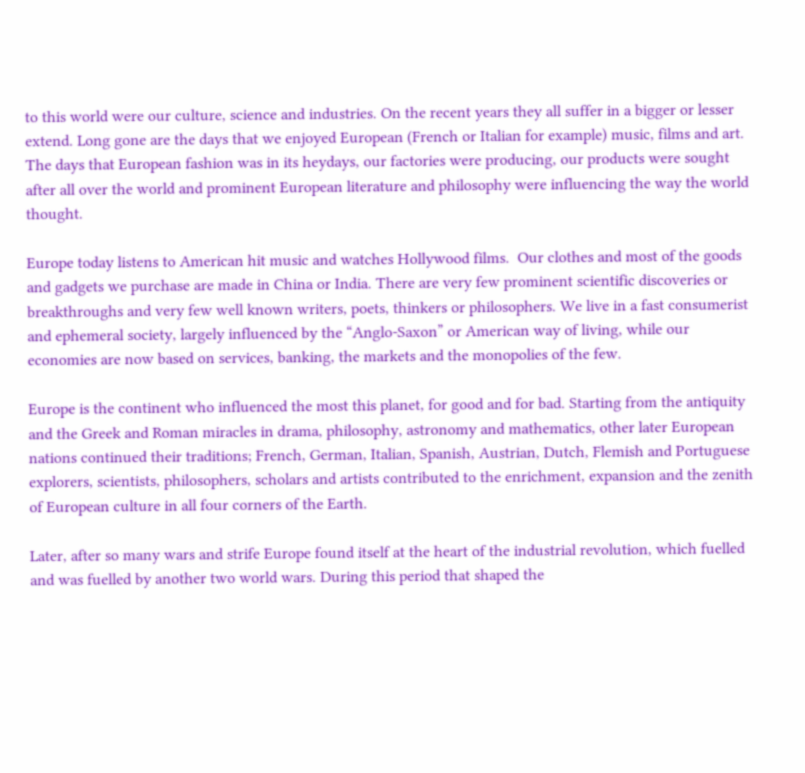to this world were our culture, science and industries. On the recent years they all suffer in a bigger or lesser extend. Long gone are the days that we enjoyed European (French or Italian for example) music, films and art. The days that European fashion was in its heydays, our factories were producing, our products were sought after all over the world and prominent European literature and philosophy were influencing the way the world thought.

Europe today listens to American hit music and watches Hollywood films.  Our clothes and most of the goods and gadgets we purchase are made in China or India. There are very few prominent scientific discoveries or breakthroughs and very few well known writers, poets, thinkers or philosophers. We live in a fast consumerist and ephemeral society, largely influenced by the “Anglo-Saxon” or American way of living, while our economies are now based on services, banking, the markets and the monopolies of the few.

Europe is the continent who influenced the most this planet, for good and for bad. Starting from the antiquity and the Greek and Roman miracles in drama, philosophy, astronomy and mathematics, other later European nations continued their traditions; French, German, Italian, Spanish, Austrian, Dutch, Flemish and Portuguese explorers, scientists, philosophers, scholars and artists contributed to the enrichment, expansion and the zenith of European culture in all four corners of the Earth.

Later, after so many wars and strife Europe found itself at the heart of the industrial revolution, which fuelled and was fuelled by another two world wars. During this period that shaped the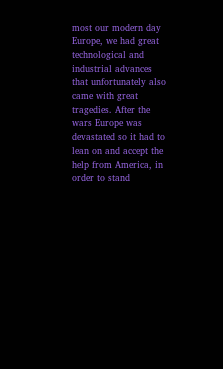most our modern day Europe, we had great technological and industrial advances that unfortunately also came with great tragedies. After the wars Europe was devastated so it had to lean on and accept the help from America, in order to stand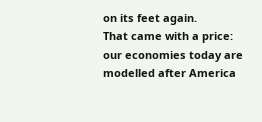on its feet again.
That came with a price: our economies today are modelled after America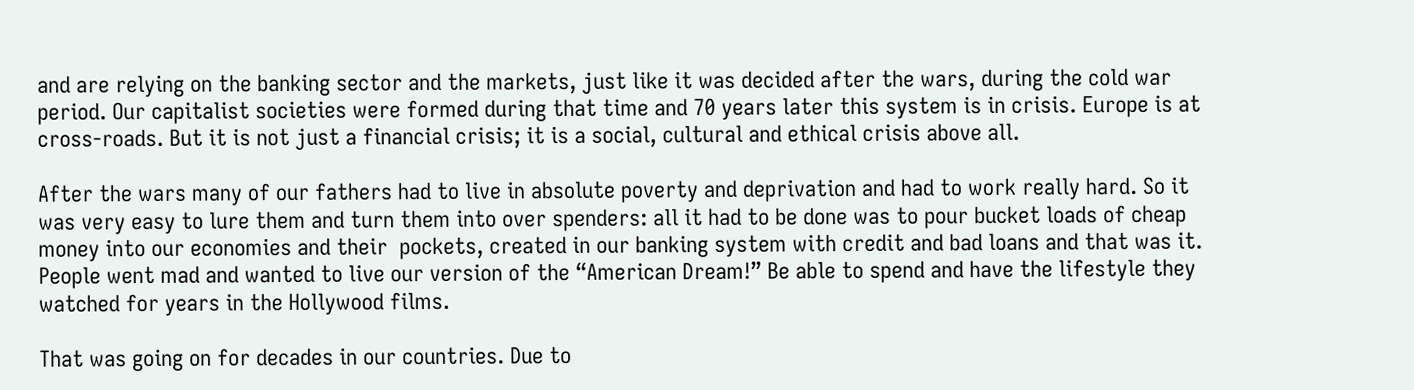and are relying on the banking sector and the markets, just like it was decided after the wars, during the cold war period. Our capitalist societies were formed during that time and 70 years later this system is in crisis. Europe is at cross-roads. But it is not just a financial crisis; it is a social, cultural and ethical crisis above all.

After the wars many of our fathers had to live in absolute poverty and deprivation and had to work really hard. So it was very easy to lure them and turn them into over spenders: all it had to be done was to pour bucket loads of cheap money into our economies and their  pockets, created in our banking system with credit and bad loans and that was it. People went mad and wanted to live our version of the “American Dream!” Be able to spend and have the lifestyle they watched for years in the Hollywood films.

That was going on for decades in our countries. Due to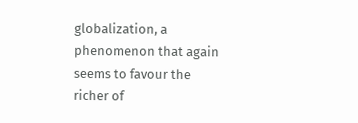globalization, a phenomenon that again seems to favour the richer of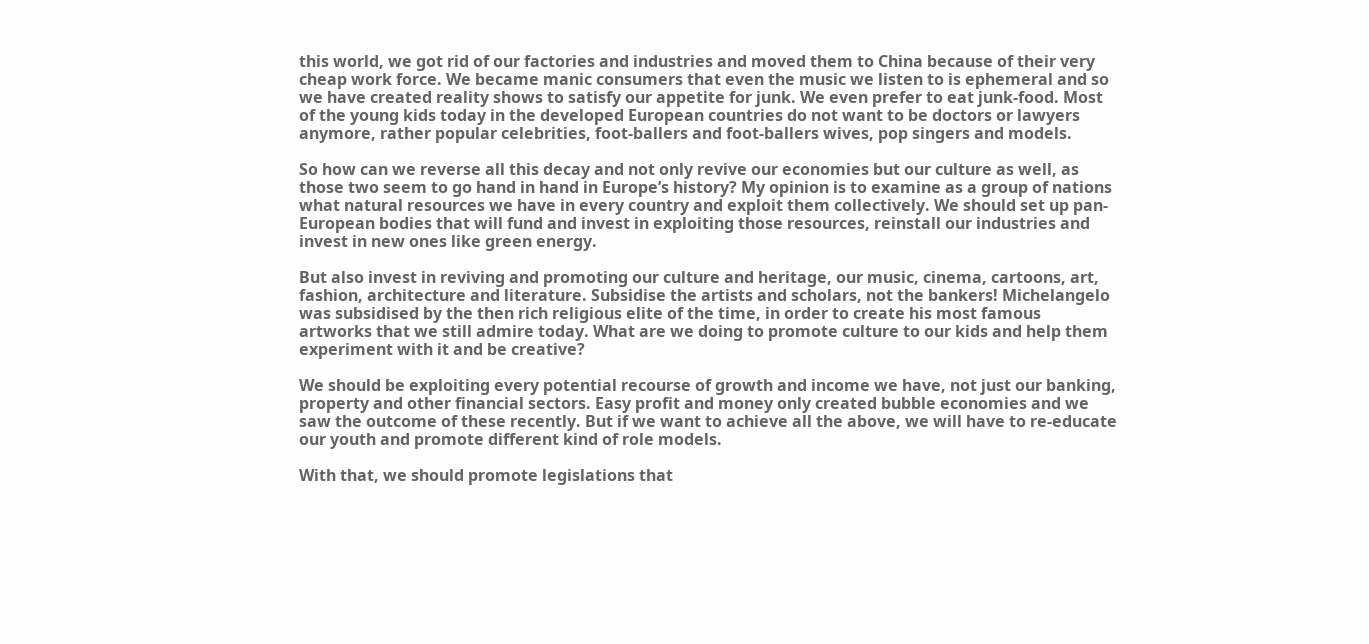this world, we got rid of our factories and industries and moved them to China because of their very cheap work force. We became manic consumers that even the music we listen to is ephemeral and so we have created reality shows to satisfy our appetite for junk. We even prefer to eat junk-food. Most of the young kids today in the developed European countries do not want to be doctors or lawyers anymore, rather popular celebrities, foot-ballers and foot-ballers wives, pop singers and models.

So how can we reverse all this decay and not only revive our economies but our culture as well, as those two seem to go hand in hand in Europe’s history? My opinion is to examine as a group of nations what natural resources we have in every country and exploit them collectively. We should set up pan-European bodies that will fund and invest in exploiting those resources, reinstall our industries and invest in new ones like green energy.

But also invest in reviving and promoting our culture and heritage, our music, cinema, cartoons, art, fashion, architecture and literature. Subsidise the artists and scholars, not the bankers! Michelangelo was subsidised by the then rich religious elite of the time, in order to create his most famous artworks that we still admire today. What are we doing to promote culture to our kids and help them experiment with it and be creative?

We should be exploiting every potential recourse of growth and income we have, not just our banking, property and other financial sectors. Easy profit and money only created bubble economies and we saw the outcome of these recently. But if we want to achieve all the above, we will have to re-educate our youth and promote different kind of role models.

With that, we should promote legislations that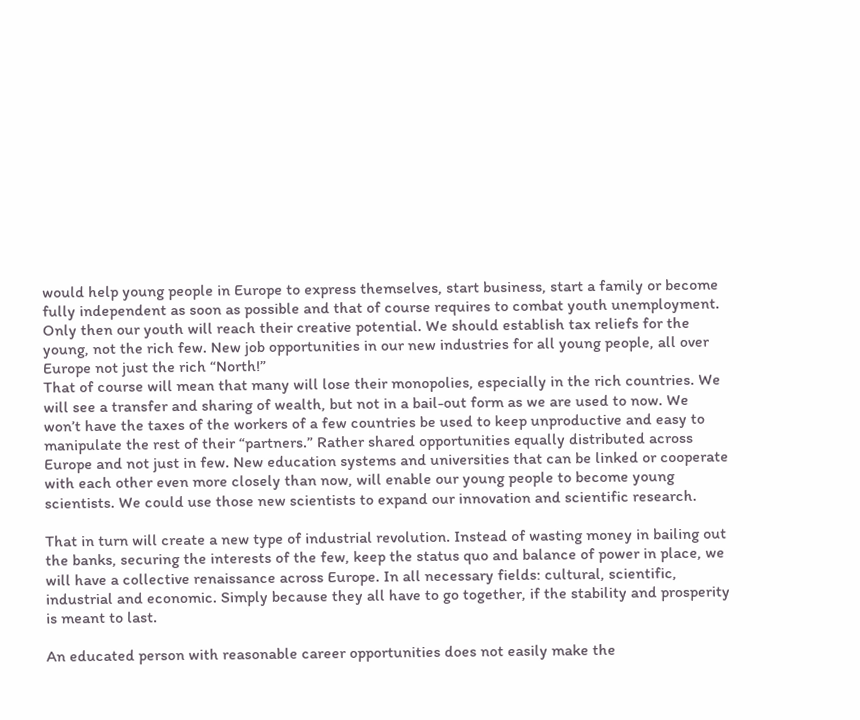would help young people in Europe to express themselves, start business, start a family or become fully independent as soon as possible and that of course requires to combat youth unemployment. Only then our youth will reach their creative potential. We should establish tax reliefs for the young, not the rich few. New job opportunities in our new industries for all young people, all over Europe not just the rich “North!”
That of course will mean that many will lose their monopolies, especially in the rich countries. We will see a transfer and sharing of wealth, but not in a bail-out form as we are used to now. We won’t have the taxes of the workers of a few countries be used to keep unproductive and easy to manipulate the rest of their “partners.” Rather shared opportunities equally distributed across Europe and not just in few. New education systems and universities that can be linked or cooperate with each other even more closely than now, will enable our young people to become young scientists. We could use those new scientists to expand our innovation and scientific research.

That in turn will create a new type of industrial revolution. Instead of wasting money in bailing out the banks, securing the interests of the few, keep the status quo and balance of power in place, we will have a collective renaissance across Europe. In all necessary fields: cultural, scientific, industrial and economic. Simply because they all have to go together, if the stability and prosperity is meant to last.

An educated person with reasonable career opportunities does not easily make the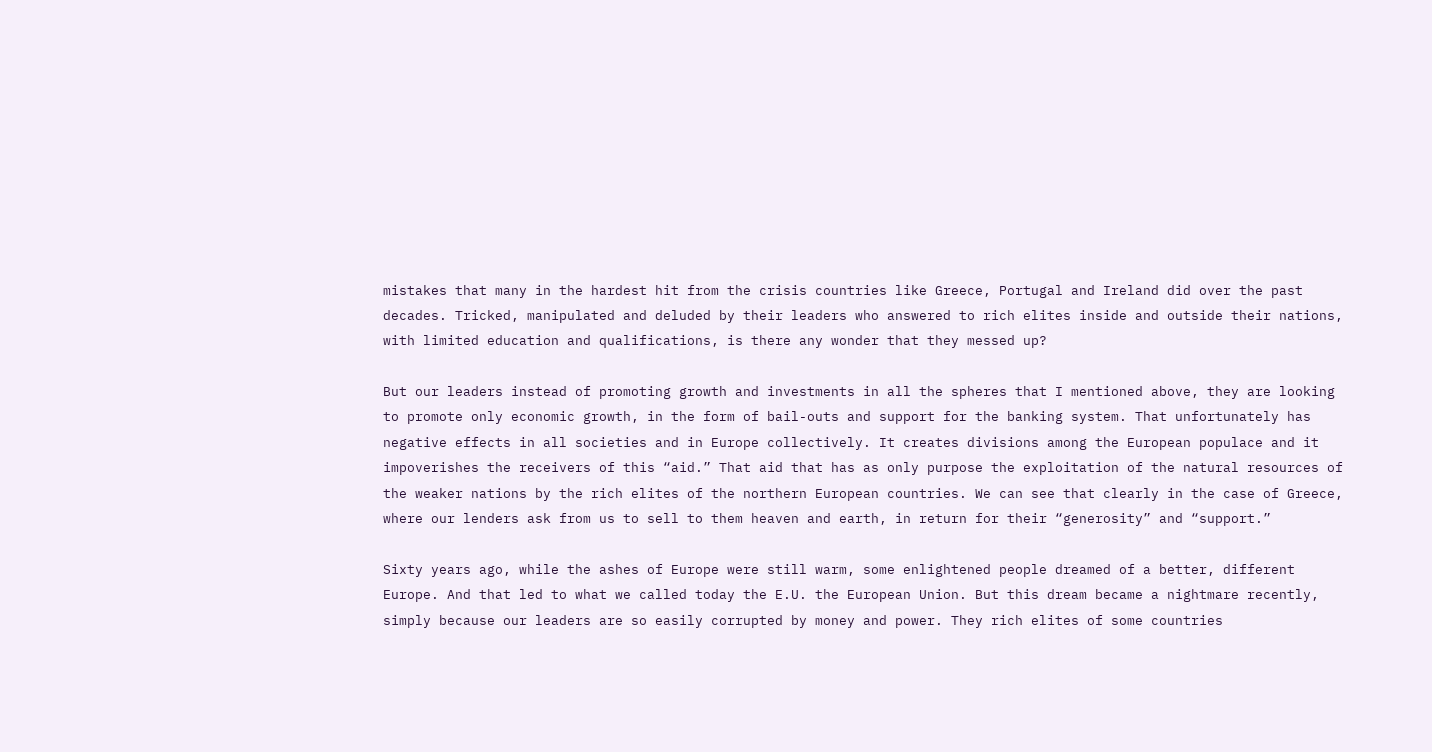mistakes that many in the hardest hit from the crisis countries like Greece, Portugal and Ireland did over the past decades. Tricked, manipulated and deluded by their leaders who answered to rich elites inside and outside their nations, with limited education and qualifications, is there any wonder that they messed up?

But our leaders instead of promoting growth and investments in all the spheres that I mentioned above, they are looking to promote only economic growth, in the form of bail-outs and support for the banking system. That unfortunately has negative effects in all societies and in Europe collectively. It creates divisions among the European populace and it impoverishes the receivers of this “aid.” That aid that has as only purpose the exploitation of the natural resources of the weaker nations by the rich elites of the northern European countries. We can see that clearly in the case of Greece, where our lenders ask from us to sell to them heaven and earth, in return for their “generosity” and “support.”

Sixty years ago, while the ashes of Europe were still warm, some enlightened people dreamed of a better, different Europe. And that led to what we called today the E.U. the European Union. But this dream became a nightmare recently, simply because our leaders are so easily corrupted by money and power. They rich elites of some countries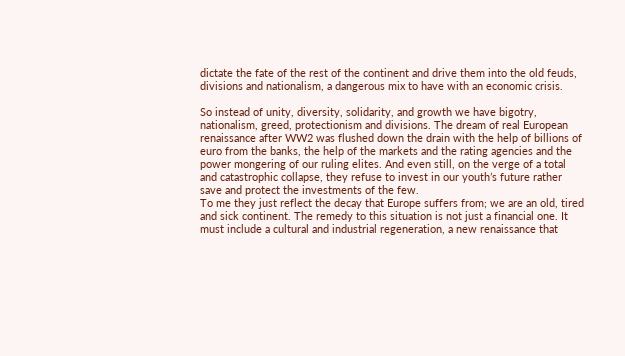dictate the fate of the rest of the continent and drive them into the old feuds, divisions and nationalism, a dangerous mix to have with an economic crisis.

So instead of unity, diversity, solidarity, and growth we have bigotry, nationalism, greed, protectionism and divisions. The dream of real European renaissance after WW2 was flushed down the drain with the help of billions of euro from the banks, the help of the markets and the rating agencies and the power mongering of our ruling elites. And even still, on the verge of a total and catastrophic collapse, they refuse to invest in our youth’s future rather save and protect the investments of the few.
To me they just reflect the decay that Europe suffers from; we are an old, tired and sick continent. The remedy to this situation is not just a financial one. It must include a cultural and industrial regeneration, a new renaissance that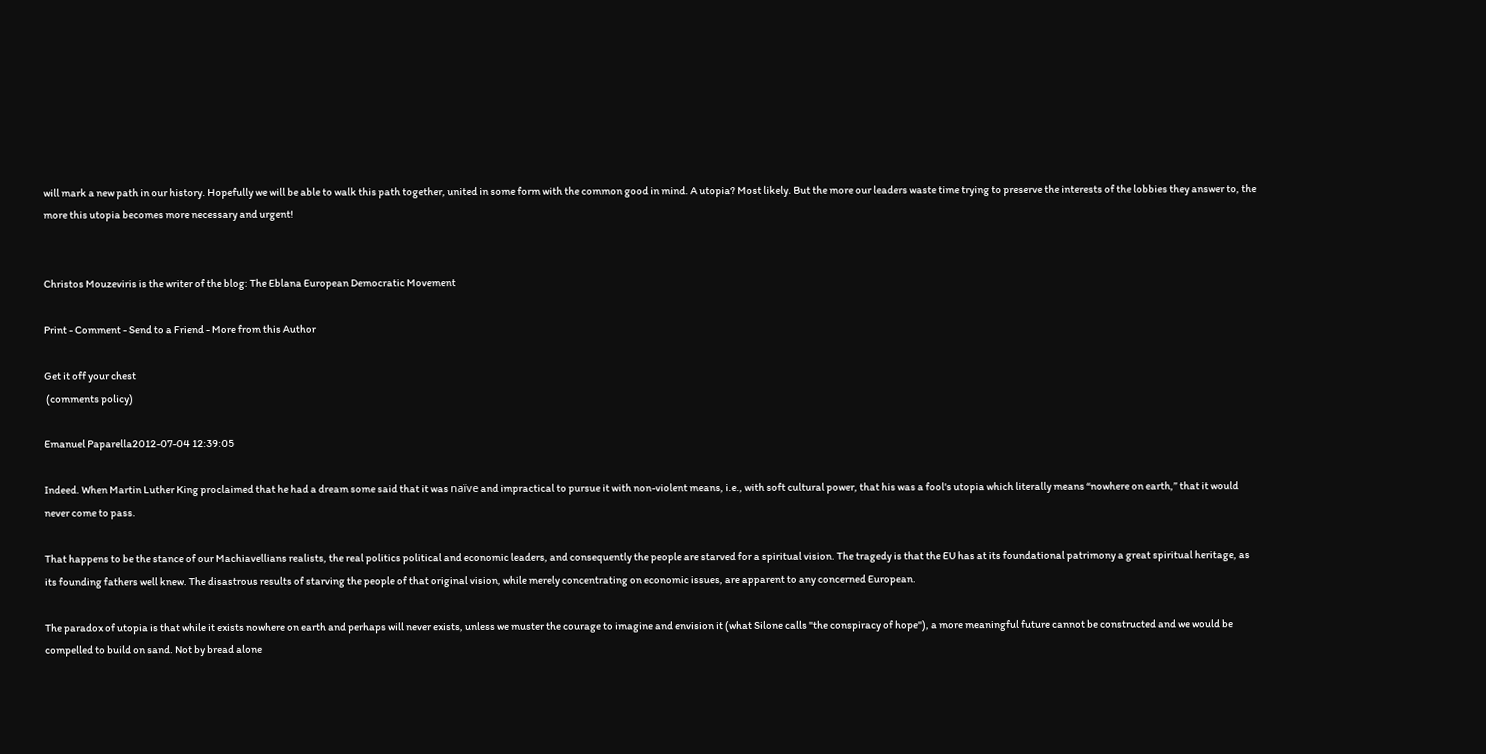will mark a new path in our history. Hopefully we will be able to walk this path together, united in some form with the common good in mind. A utopia? Most likely. But the more our leaders waste time trying to preserve the interests of the lobbies they answer to, the more this utopia becomes more necessary and urgent!


Christos Mouzeviris is the writer of the blog: The Eblana European Democratic Movement

Print - Comment - Send to a Friend - More from this Author

Get it off your chest
 (comments policy)

Emanuel Paparella2012-07-04 12:39:05

Indeed. When Martin Luther King proclaimed that he had a dream some said that it was naïve and impractical to pursue it with non-violent means, i.e., with soft cultural power, that his was a fool's utopia which literally means “nowhere on earth,” that it would never come to pass.

That happens to be the stance of our Machiavellians realists, the real politics political and economic leaders, and consequently the people are starved for a spiritual vision. The tragedy is that the EU has at its foundational patrimony a great spiritual heritage, as its founding fathers well knew. The disastrous results of starving the people of that original vision, while merely concentrating on economic issues, are apparent to any concerned European.

The paradox of utopia is that while it exists nowhere on earth and perhaps will never exists, unless we muster the courage to imagine and envision it (what Silone calls "the conspiracy of hope"), a more meaningful future cannot be constructed and we would be compelled to build on sand. Not by bread alone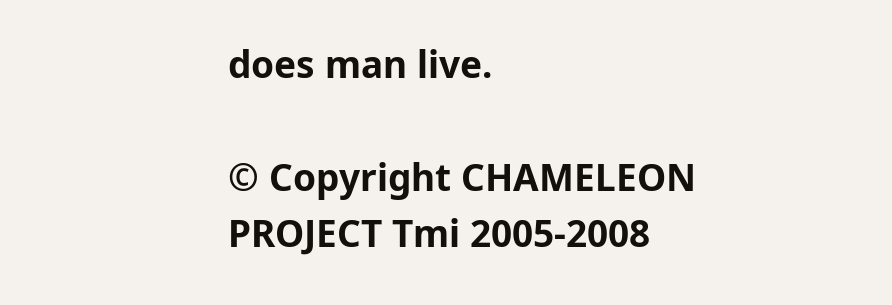does man live.

© Copyright CHAMELEON PROJECT Tmi 2005-2008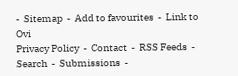-  Sitemap  -  Add to favourites  -  Link to Ovi
Privacy Policy  -  Contact  -  RSS Feeds  -  Search  -  Submissions  -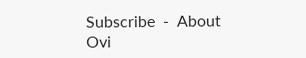Subscribe  -  About Ovi